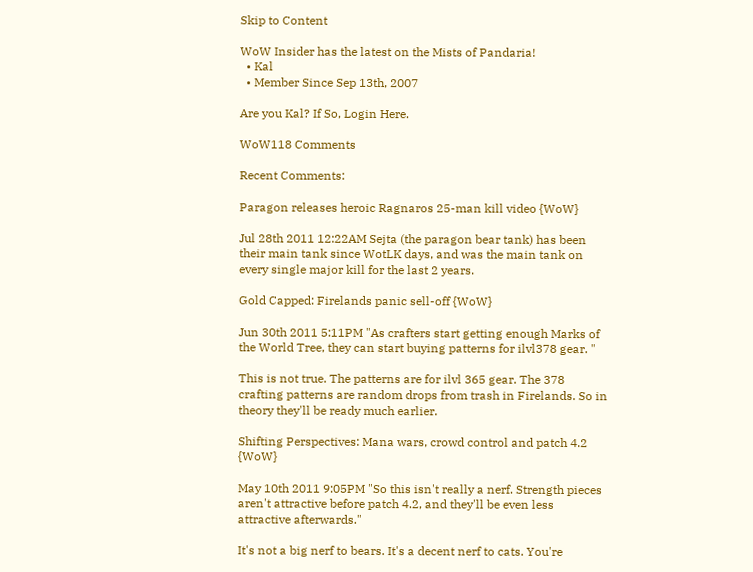Skip to Content

WoW Insider has the latest on the Mists of Pandaria!
  • Kal
  • Member Since Sep 13th, 2007

Are you Kal? If So, Login Here.

WoW118 Comments

Recent Comments:

Paragon releases heroic Ragnaros 25-man kill video {WoW}

Jul 28th 2011 12:22AM Sejta (the paragon bear tank) has been their main tank since WotLK days, and was the main tank on every single major kill for the last 2 years.

Gold Capped: Firelands panic sell-off {WoW}

Jun 30th 2011 5:11PM "As crafters start getting enough Marks of the World Tree, they can start buying patterns for ilvl378 gear. "

This is not true. The patterns are for ilvl 365 gear. The 378 crafting patterns are random drops from trash in Firelands. So in theory they'll be ready much earlier.

Shifting Perspectives: Mana wars, crowd control and patch 4.2 {WoW}

May 10th 2011 9:05PM "So this isn't really a nerf. Strength pieces aren't attractive before patch 4.2, and they'll be even less attractive afterwards."

It's not a big nerf to bears. It's a decent nerf to cats. You're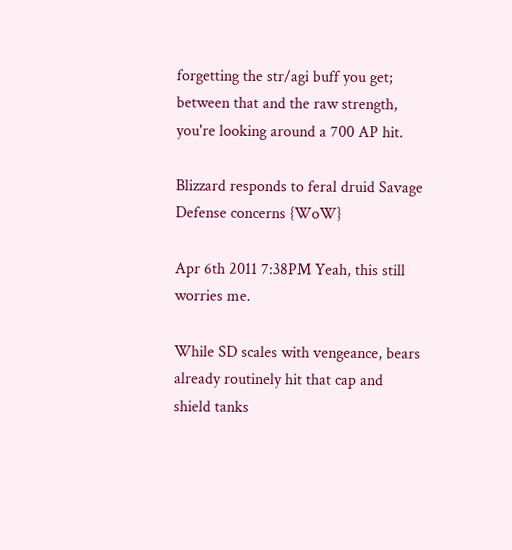forgetting the str/agi buff you get; between that and the raw strength, you're looking around a 700 AP hit.

Blizzard responds to feral druid Savage Defense concerns {WoW}

Apr 6th 2011 7:38PM Yeah, this still worries me.

While SD scales with vengeance, bears already routinely hit that cap and shield tanks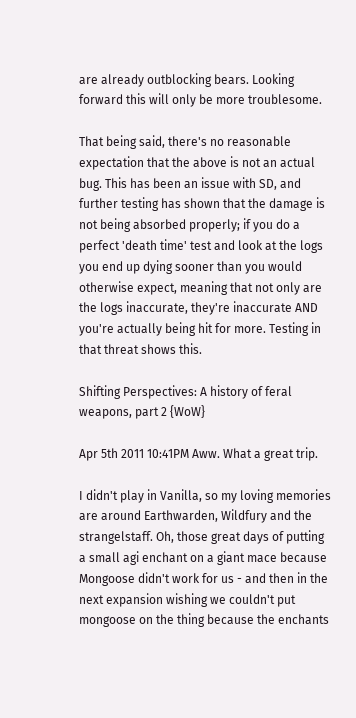are already outblocking bears. Looking forward this will only be more troublesome.

That being said, there's no reasonable expectation that the above is not an actual bug. This has been an issue with SD, and further testing has shown that the damage is not being absorbed properly; if you do a perfect 'death time' test and look at the logs you end up dying sooner than you would otherwise expect, meaning that not only are the logs inaccurate, they're inaccurate AND you're actually being hit for more. Testing in that threat shows this.

Shifting Perspectives: A history of feral weapons, part 2 {WoW}

Apr 5th 2011 10:41PM Aww. What a great trip.

I didn't play in Vanilla, so my loving memories are around Earthwarden, Wildfury and the strangelstaff. Oh, those great days of putting a small agi enchant on a giant mace because Mongoose didn't work for us - and then in the next expansion wishing we couldn't put mongoose on the thing because the enchants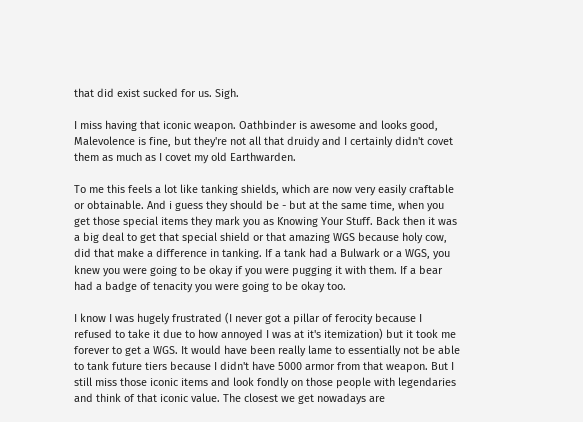that did exist sucked for us. Sigh.

I miss having that iconic weapon. Oathbinder is awesome and looks good, Malevolence is fine, but they're not all that druidy and I certainly didn't covet them as much as I covet my old Earthwarden.

To me this feels a lot like tanking shields, which are now very easily craftable or obtainable. And i guess they should be - but at the same time, when you get those special items they mark you as Knowing Your Stuff. Back then it was a big deal to get that special shield or that amazing WGS because holy cow, did that make a difference in tanking. If a tank had a Bulwark or a WGS, you knew you were going to be okay if you were pugging it with them. If a bear had a badge of tenacity you were going to be okay too.

I know I was hugely frustrated (I never got a pillar of ferocity because I refused to take it due to how annoyed I was at it's itemization) but it took me forever to get a WGS. It would have been really lame to essentially not be able to tank future tiers because I didn't have 5000 armor from that weapon. But I still miss those iconic items and look fondly on those people with legendaries and think of that iconic value. The closest we get nowadays are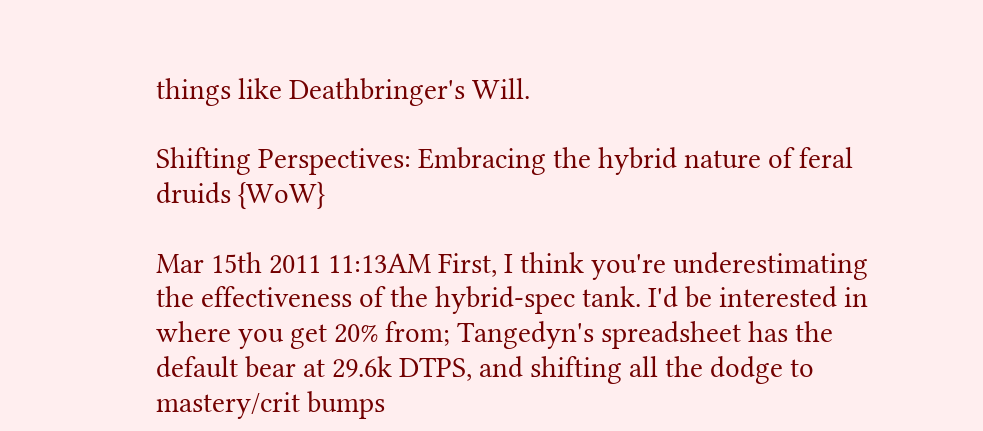things like Deathbringer's Will.

Shifting Perspectives: Embracing the hybrid nature of feral druids {WoW}

Mar 15th 2011 11:13AM First, I think you're underestimating the effectiveness of the hybrid-spec tank. I'd be interested in where you get 20% from; Tangedyn's spreadsheet has the default bear at 29.6k DTPS, and shifting all the dodge to mastery/crit bumps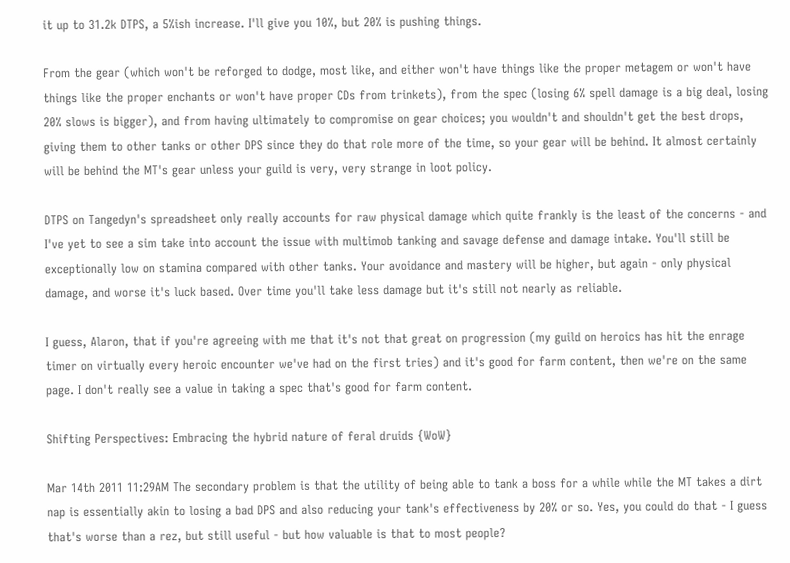it up to 31.2k DTPS, a 5%ish increase. I'll give you 10%, but 20% is pushing things.

From the gear (which won't be reforged to dodge, most like, and either won't have things like the proper metagem or won't have things like the proper enchants or won't have proper CDs from trinkets), from the spec (losing 6% spell damage is a big deal, losing 20% slows is bigger), and from having ultimately to compromise on gear choices; you wouldn't and shouldn't get the best drops, giving them to other tanks or other DPS since they do that role more of the time, so your gear will be behind. It almost certainly will be behind the MT's gear unless your guild is very, very strange in loot policy.

DTPS on Tangedyn's spreadsheet only really accounts for raw physical damage which quite frankly is the least of the concerns - and I've yet to see a sim take into account the issue with multimob tanking and savage defense and damage intake. You'll still be exceptionally low on stamina compared with other tanks. Your avoidance and mastery will be higher, but again - only physical damage, and worse it's luck based. Over time you'll take less damage but it's still not nearly as reliable.

I guess, Alaron, that if you're agreeing with me that it's not that great on progression (my guild on heroics has hit the enrage timer on virtually every heroic encounter we've had on the first tries) and it's good for farm content, then we're on the same page. I don't really see a value in taking a spec that's good for farm content.

Shifting Perspectives: Embracing the hybrid nature of feral druids {WoW}

Mar 14th 2011 11:29AM The secondary problem is that the utility of being able to tank a boss for a while while the MT takes a dirt nap is essentially akin to losing a bad DPS and also reducing your tank's effectiveness by 20% or so. Yes, you could do that - I guess that's worse than a rez, but still useful - but how valuable is that to most people?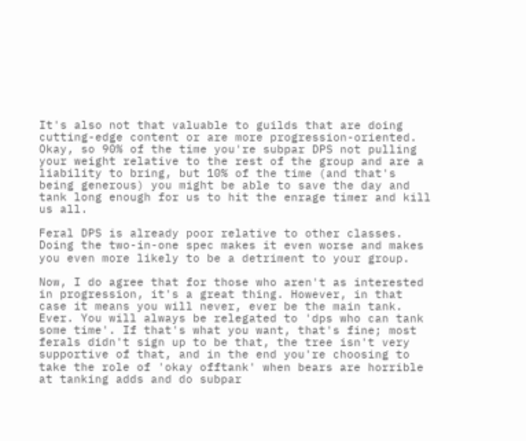It's also not that valuable to guilds that are doing cutting-edge content or are more progression-oriented. Okay, so 90% of the time you're subpar DPS not pulling your weight relative to the rest of the group and are a liability to bring, but 10% of the time (and that's being generous) you might be able to save the day and tank long enough for us to hit the enrage timer and kill us all.

Feral DPS is already poor relative to other classes. Doing the two-in-one spec makes it even worse and makes you even more likely to be a detriment to your group.

Now, I do agree that for those who aren't as interested in progression, it's a great thing. However, in that case it means you will never, ever be the main tank. Ever. You will always be relegated to 'dps who can tank some time'. If that's what you want, that's fine; most ferals didn't sign up to be that, the tree isn't very supportive of that, and in the end you're choosing to take the role of 'okay offtank' when bears are horrible at tanking adds and do subpar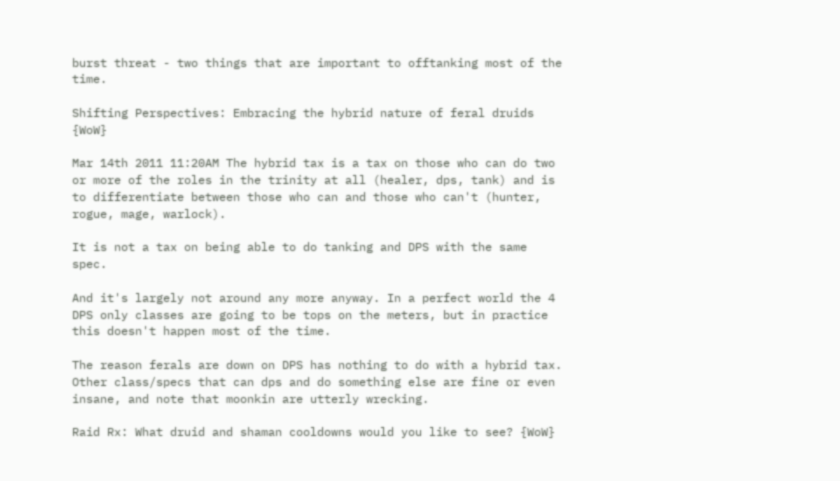burst threat - two things that are important to offtanking most of the time.

Shifting Perspectives: Embracing the hybrid nature of feral druids {WoW}

Mar 14th 2011 11:20AM The hybrid tax is a tax on those who can do two or more of the roles in the trinity at all (healer, dps, tank) and is to differentiate between those who can and those who can't (hunter, rogue, mage, warlock).

It is not a tax on being able to do tanking and DPS with the same spec.

And it's largely not around any more anyway. In a perfect world the 4 DPS only classes are going to be tops on the meters, but in practice this doesn't happen most of the time.

The reason ferals are down on DPS has nothing to do with a hybrid tax. Other class/specs that can dps and do something else are fine or even insane, and note that moonkin are utterly wrecking.

Raid Rx: What druid and shaman cooldowns would you like to see? {WoW}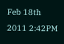Feb 18th 2011 2:42PM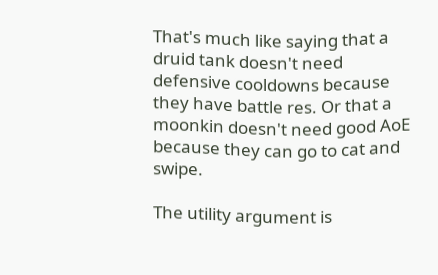That's much like saying that a druid tank doesn't need defensive cooldowns because they have battle res. Or that a moonkin doesn't need good AoE because they can go to cat and swipe.

The utility argument is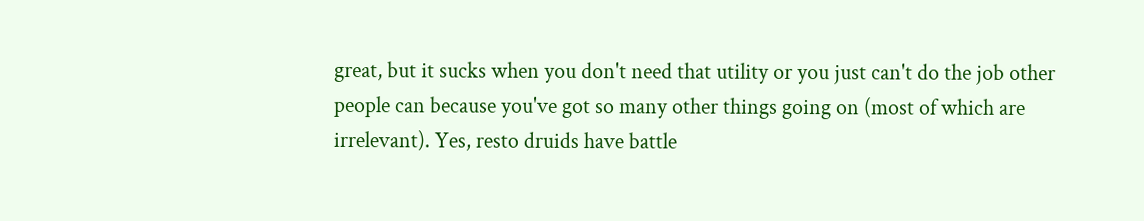great, but it sucks when you don't need that utility or you just can't do the job other people can because you've got so many other things going on (most of which are irrelevant). Yes, resto druids have battle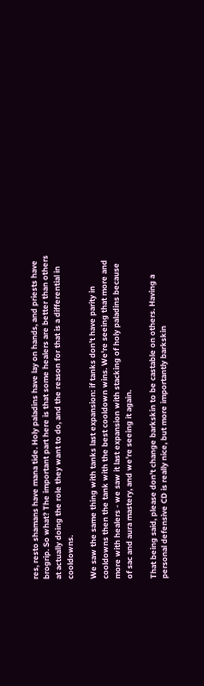res, resto shamans have mana tide. Holy paladins have lay on hands, and priests have brogrip. So what? The important part here is that some healers are better than others at actually doing the role they want to do, and the reason for that is a differential in cooldowns.

We saw the same thing with tanks last expansion: if tanks don't have parity in cooldowns then the tank with the best cooldown wins. We're seeing that more and more with healers - we saw it last expansion with stacking of holy paladins because of sac and aura mastery, and we're seeing it again.

That being said, please don't change barkskin to be castable on others. Having a personal defensive CD is really nice, but more importantly barkskin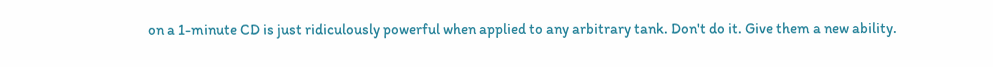on a 1-minute CD is just ridiculously powerful when applied to any arbitrary tank. Don't do it. Give them a new ability.